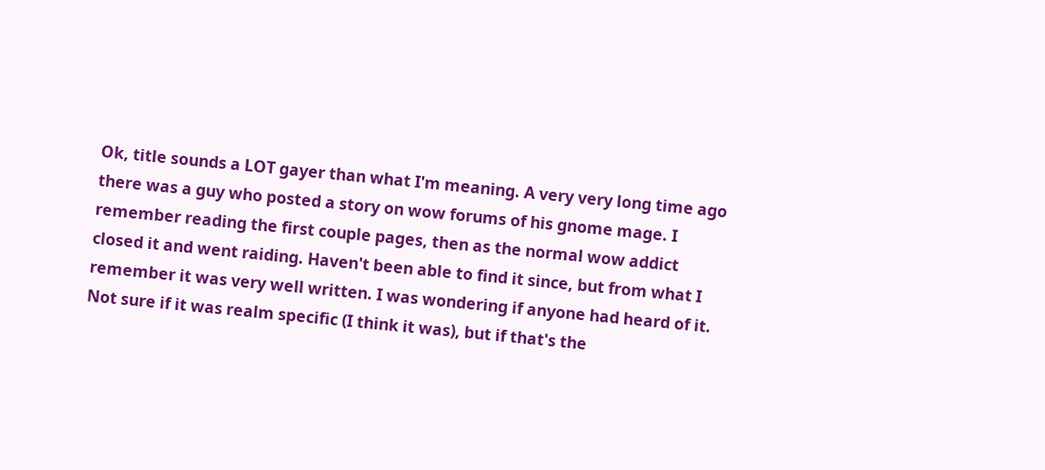Ok, title sounds a LOT gayer than what I'm meaning. A very very long time ago there was a guy who posted a story on wow forums of his gnome mage. I remember reading the first couple pages, then as the normal wow addict closed it and went raiding. Haven't been able to find it since, but from what I remember it was very well written. I was wondering if anyone had heard of it. Not sure if it was realm specific (I think it was), but if that's the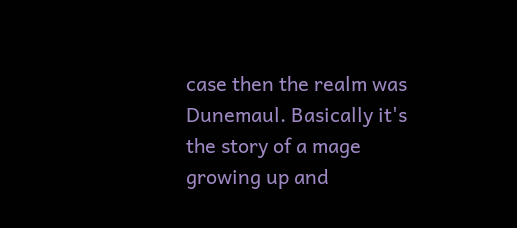case then the realm was Dunemaul. Basically it's the story of a mage growing up and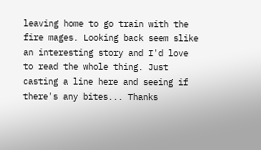leaving home to go train with the fire mages. Looking back seem slike an interesting story and I'd love to read the whole thing. Just casting a line here and seeing if there's any bites... Thanks